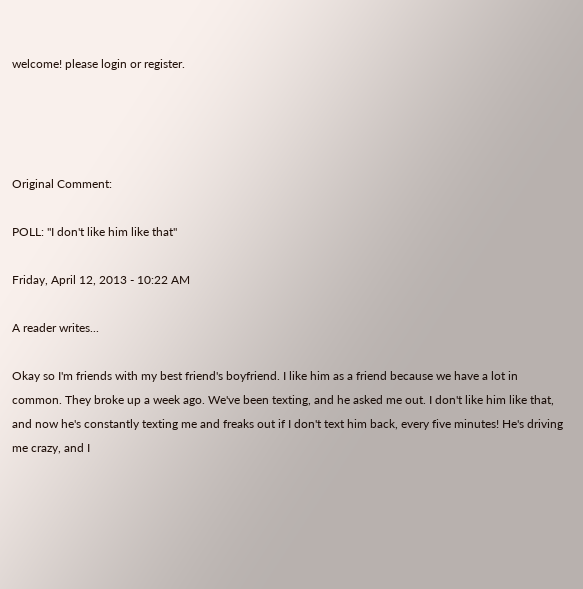welcome! please login or register.




Original Comment:

POLL: "I don't like him like that"

Friday, April 12, 2013 - 10:22 AM

A reader writes...

Okay so I'm friends with my best friend's boyfriend. I like him as a friend because we have a lot in common. They broke up a week ago. We've been texting, and he asked me out. I don't like him like that, and now he's constantly texting me and freaks out if I don't text him back, every five minutes! He's driving me crazy, and I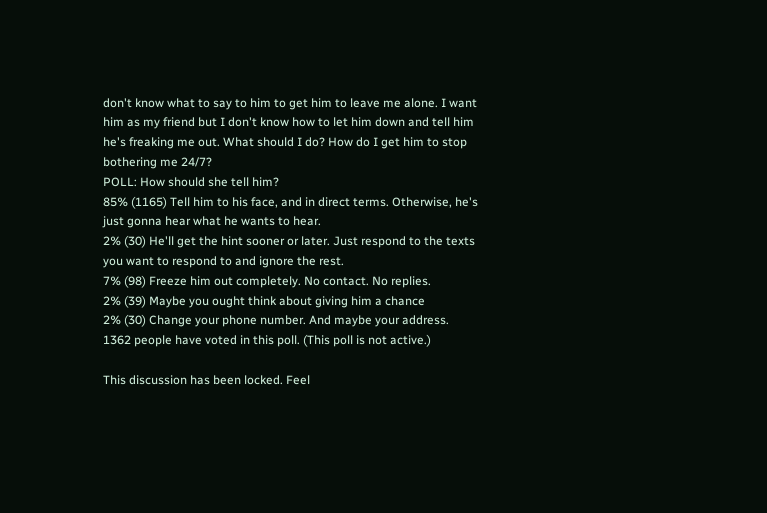don't know what to say to him to get him to leave me alone. I want him as my friend but I don't know how to let him down and tell him he's freaking me out. What should I do? How do I get him to stop bothering me 24/7?
POLL: How should she tell him?
85% (1165) Tell him to his face, and in direct terms. Otherwise, he's just gonna hear what he wants to hear.
2% (30) He'll get the hint sooner or later. Just respond to the texts you want to respond to and ignore the rest.
7% (98) Freeze him out completely. No contact. No replies.
2% (39) Maybe you ought think about giving him a chance
2% (30) Change your phone number. And maybe your address.
1362 people have voted in this poll. (This poll is not active.)

This discussion has been locked. Feel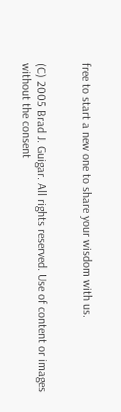free to start a new one to share your wisdom with us.


(C) 2005 Brad J. Guigar. All rights reserved. Use of content or images without the consent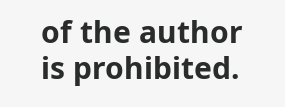of the author is prohibited.